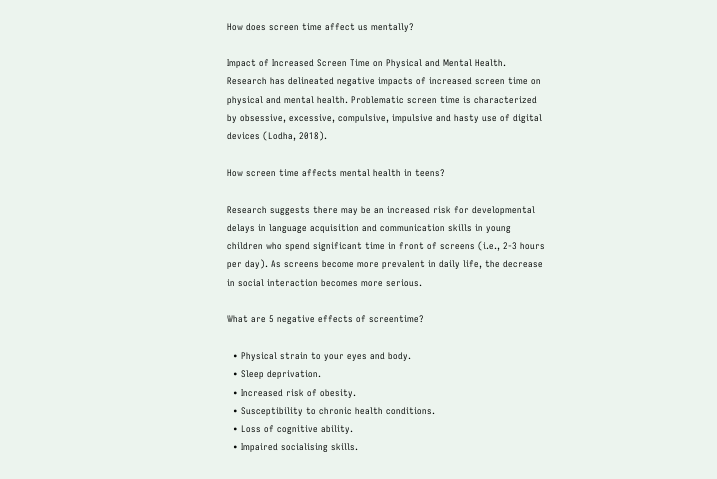How does screen time affect us mentally?

Impact of Increased Screen Time on Physical and Mental Health. Research has delineated negative impacts of increased screen time on physical and mental health. Problematic screen time is characterized by obsessive, excessive, compulsive, impulsive and hasty use of digital devices (Lodha, 2018).

How screen time affects mental health in teens?

Research suggests there may be an increased risk for developmental delays in language acquisition and communication skills in young children who spend significant time in front of screens (i.e., 2-3 hours per day). As screens become more prevalent in daily life, the decrease in social interaction becomes more serious.

What are 5 negative effects of screentime?

  • Physical strain to your eyes and body.
  • Sleep deprivation.
  • Increased risk of obesity.
  • Susceptibility to chronic health conditions.
  • Loss of cognitive ability.
  • Impaired socialising skills.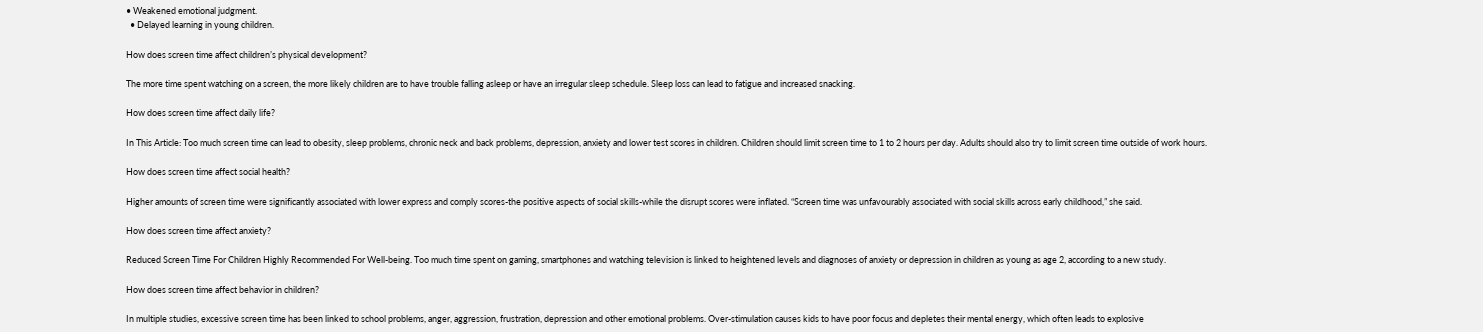• Weakened emotional judgment.
  • Delayed learning in young children.

How does screen time affect children’s physical development?

The more time spent watching on a screen, the more likely children are to have trouble falling asleep or have an irregular sleep schedule. Sleep loss can lead to fatigue and increased snacking.

How does screen time affect daily life?

In This Article: Too much screen time can lead to obesity, sleep problems, chronic neck and back problems, depression, anxiety and lower test scores in children. Children should limit screen time to 1 to 2 hours per day. Adults should also try to limit screen time outside of work hours.

How does screen time affect social health?

Higher amounts of screen time were significantly associated with lower express and comply scores-the positive aspects of social skills-while the disrupt scores were inflated. “Screen time was unfavourably associated with social skills across early childhood,” she said.

How does screen time affect anxiety?

Reduced Screen Time For Children Highly Recommended For Well-being. Too much time spent on gaming, smartphones and watching television is linked to heightened levels and diagnoses of anxiety or depression in children as young as age 2, according to a new study.

How does screen time affect behavior in children?

In multiple studies, excessive screen time has been linked to school problems, anger, aggression, frustration, depression and other emotional problems. Over-stimulation causes kids to have poor focus and depletes their mental energy, which often leads to explosive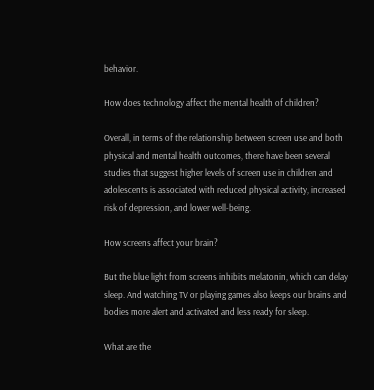behavior.

How does technology affect the mental health of children?

Overall, in terms of the relationship between screen use and both physical and mental health outcomes, there have been several studies that suggest higher levels of screen use in children and adolescents is associated with reduced physical activity, increased risk of depression, and lower well-being.

How screens affect your brain?

But the blue light from screens inhibits melatonin, which can delay sleep. And watching TV or playing games also keeps our brains and bodies more alert and activated and less ready for sleep.

What are the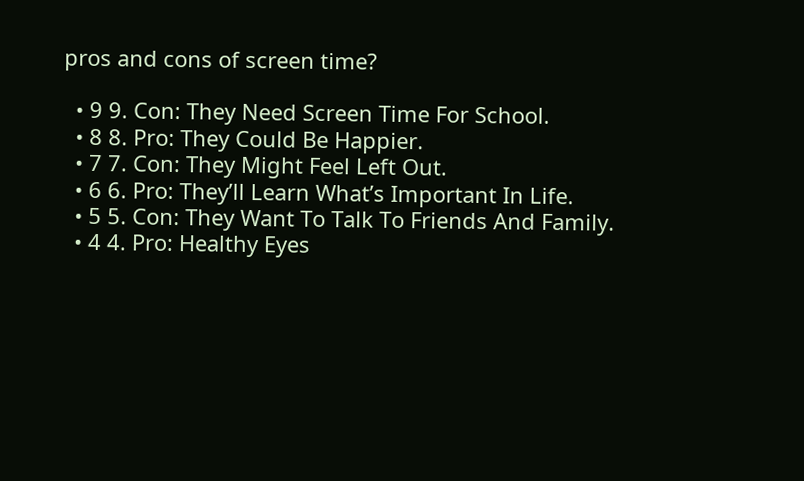pros and cons of screen time?

  • 9 9. Con: They Need Screen Time For School.
  • 8 8. Pro: They Could Be Happier.
  • 7 7. Con: They Might Feel Left Out.
  • 6 6. Pro: They’ll Learn What’s Important In Life.
  • 5 5. Con: They Want To Talk To Friends And Family.
  • 4 4. Pro: Healthy Eyes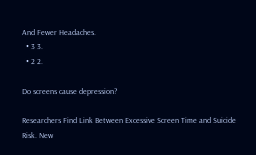And Fewer Headaches.
  • 3 3.
  • 2 2.

Do screens cause depression?

Researchers Find Link Between Excessive Screen Time and Suicide Risk. New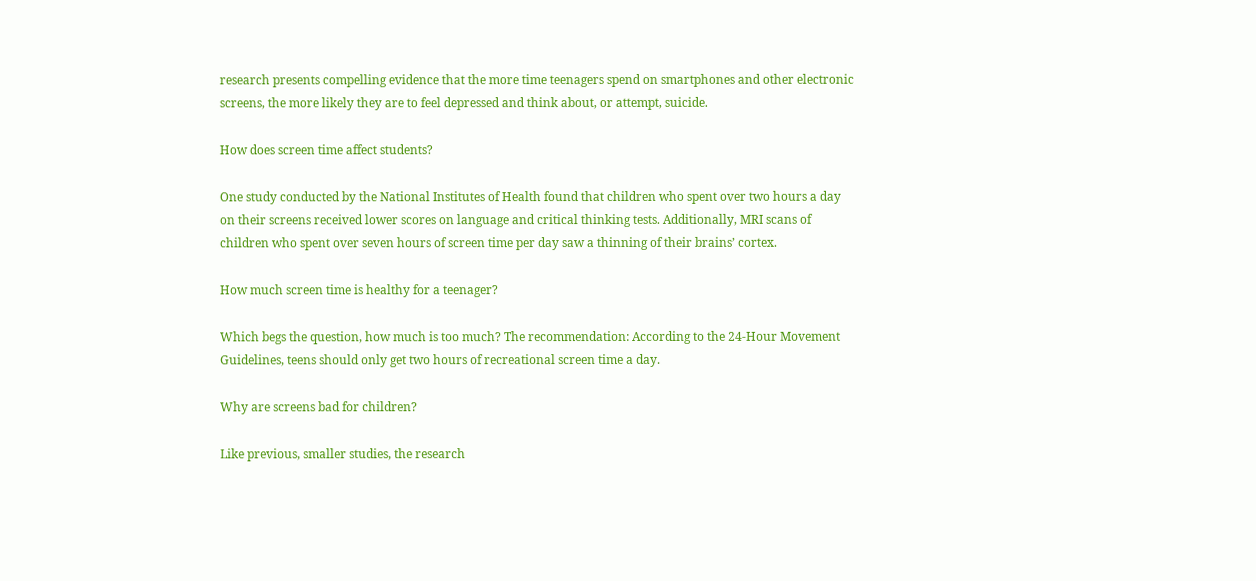research presents compelling evidence that the more time teenagers spend on smartphones and other electronic screens, the more likely they are to feel depressed and think about, or attempt, suicide.

How does screen time affect students?

One study conducted by the National Institutes of Health found that children who spent over two hours a day on their screens received lower scores on language and critical thinking tests. Additionally, MRI scans of children who spent over seven hours of screen time per day saw a thinning of their brains’ cortex.

How much screen time is healthy for a teenager?

Which begs the question, how much is too much? The recommendation: According to the 24-Hour Movement Guidelines, teens should only get two hours of recreational screen time a day.

Why are screens bad for children?

Like previous, smaller studies, the research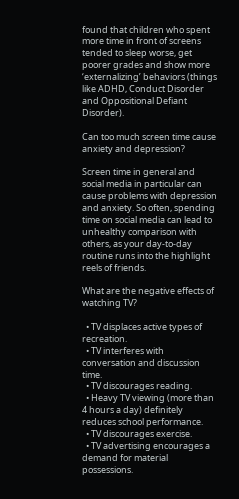found that children who spent more time in front of screens tended to sleep worse, get poorer grades and show more ‘externalizing’ behaviors (things like ADHD, Conduct Disorder and Oppositional Defiant Disorder).

Can too much screen time cause anxiety and depression?

Screen time in general and social media in particular can cause problems with depression and anxiety. So often, spending time on social media can lead to unhealthy comparison with others, as your day-to-day routine runs into the highlight reels of friends.

What are the negative effects of watching TV?

  • TV displaces active types of recreation.
  • TV interferes with conversation and discussion time.
  • TV discourages reading.
  • Heavy TV viewing (more than 4 hours a day) definitely reduces school performance.
  • TV discourages exercise.
  • TV advertising encourages a demand for material possessions.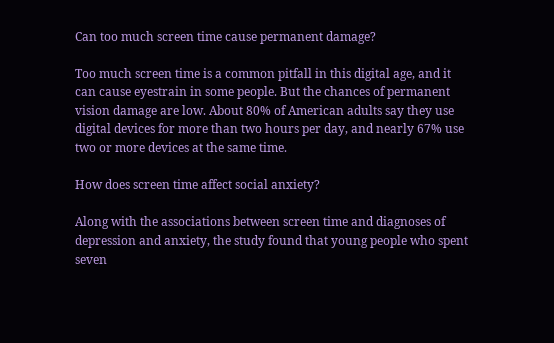Can too much screen time cause permanent damage?

Too much screen time is a common pitfall in this digital age, and it can cause eyestrain in some people. But the chances of permanent vision damage are low. About 80% of American adults say they use digital devices for more than two hours per day, and nearly 67% use two or more devices at the same time.

How does screen time affect social anxiety?

Along with the associations between screen time and diagnoses of depression and anxiety, the study found that young people who spent seven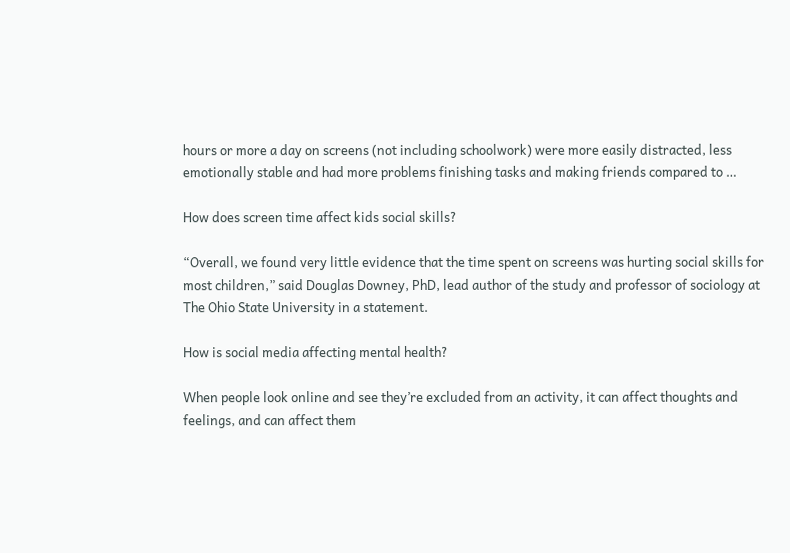hours or more a day on screens (not including schoolwork) were more easily distracted, less emotionally stable and had more problems finishing tasks and making friends compared to …

How does screen time affect kids social skills?

“Overall, we found very little evidence that the time spent on screens was hurting social skills for most children,” said Douglas Downey, PhD, lead author of the study and professor of sociology at The Ohio State University in a statement.

How is social media affecting mental health?

When people look online and see they’re excluded from an activity, it can affect thoughts and feelings, and can affect them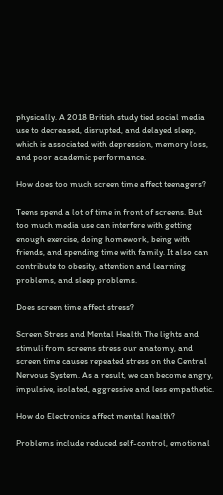physically. A 2018 British study tied social media use to decreased, disrupted, and delayed sleep, which is associated with depression, memory loss, and poor academic performance.

How does too much screen time affect teenagers?

Teens spend a lot of time in front of screens. But too much media use can interfere with getting enough exercise, doing homework, being with friends, and spending time with family. It also can contribute to obesity, attention and learning problems, and sleep problems.

Does screen time affect stress?

Screen Stress and Mental Health The lights and stimuli from screens stress our anatomy, and screen time causes repeated stress on the Central Nervous System. As a result, we can become angry, impulsive, isolated, aggressive and less empathetic.

How do Electronics affect mental health?

Problems include reduced self-control, emotional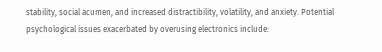stability, social acumen, and increased distractibility, volatility, and anxiety. Potential psychological issues exacerbated by overusing electronics include: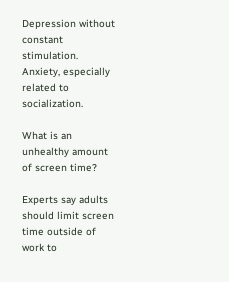Depression without constant stimulation. Anxiety, especially related to socialization.

What is an unhealthy amount of screen time?

Experts say adults should limit screen time outside of work to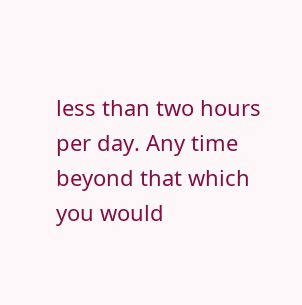less than two hours per day. Any time beyond that which you would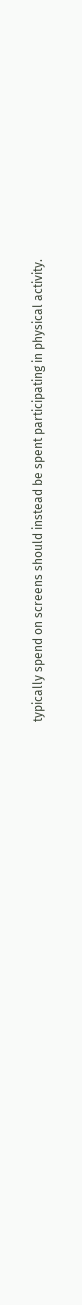typically spend on screens should instead be spent participating in physical activity.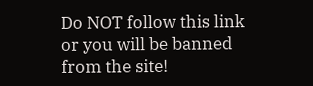Do NOT follow this link or you will be banned from the site!